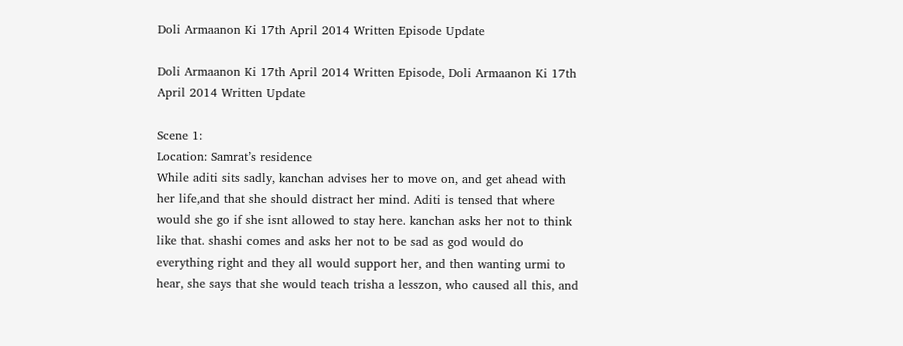Doli Armaanon Ki 17th April 2014 Written Episode Update

Doli Armaanon Ki 17th April 2014 Written Episode, Doli Armaanon Ki 17th April 2014 Written Update

Scene 1:
Location: Samrat’s residence
While aditi sits sadly, kanchan advises her to move on, and get ahead with her life,and that she should distract her mind. Aditi is tensed that where would she go if she isnt allowed to stay here. kanchan asks her not to think like that. shashi comes and asks her not to be sad as god would do everything right and they all would support her, and then wanting urmi to hear, she says that she would teach trisha a lesszon, who caused all this, and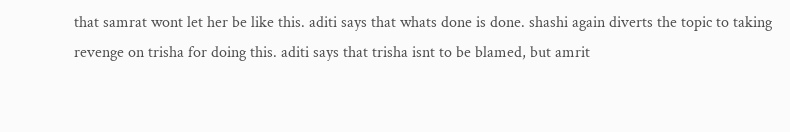that samrat wont let her be like this. aditi says that whats done is done. shashi again diverts the topic to taking revenge on trisha for doing this. aditi says that trisha isnt to be blamed, but amrit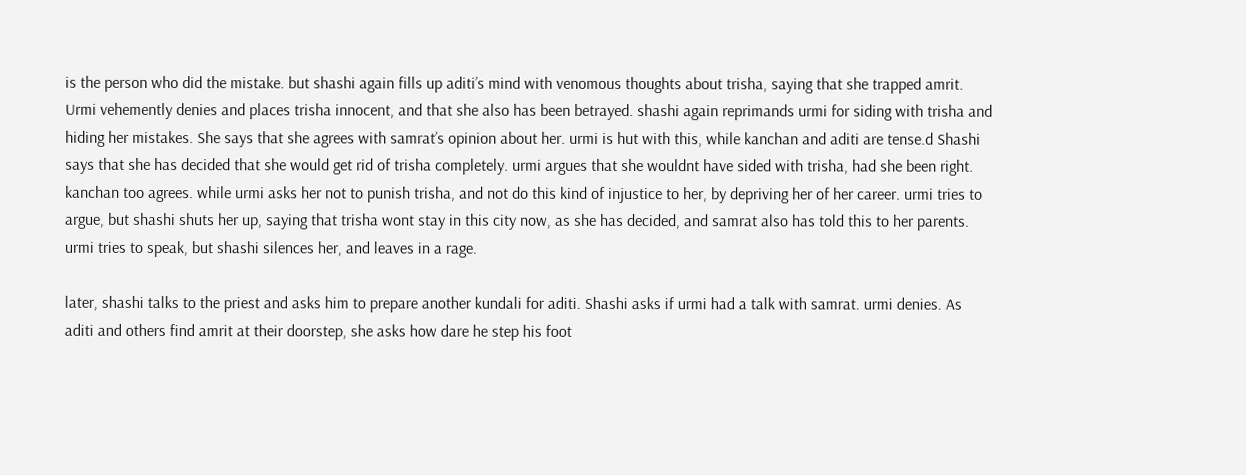is the person who did the mistake. but shashi again fills up aditi’s mind with venomous thoughts about trisha, saying that she trapped amrit. Urmi vehemently denies and places trisha innocent, and that she also has been betrayed. shashi again reprimands urmi for siding with trisha and hiding her mistakes. She says that she agrees with samrat’s opinion about her. urmi is hut with this, while kanchan and aditi are tense.d Shashi says that she has decided that she would get rid of trisha completely. urmi argues that she wouldnt have sided with trisha, had she been right. kanchan too agrees. while urmi asks her not to punish trisha, and not do this kind of injustice to her, by depriving her of her career. urmi tries to argue, but shashi shuts her up, saying that trisha wont stay in this city now, as she has decided, and samrat also has told this to her parents. urmi tries to speak, but shashi silences her, and leaves in a rage.

later, shashi talks to the priest and asks him to prepare another kundali for aditi. Shashi asks if urmi had a talk with samrat. urmi denies. As aditi and others find amrit at their doorstep, she asks how dare he step his foot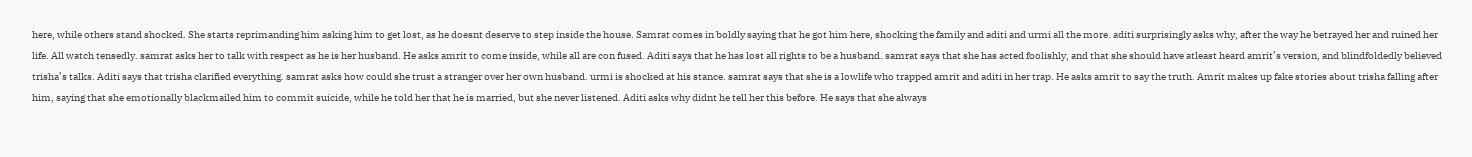here, while others stand shocked. She starts reprimanding him asking him to get lost, as he doesnt deserve to step inside the house. Samrat comes in boldly saying that he got him here, shocking the family and aditi and urmi all the more. aditi surprisingly asks why, after the way he betrayed her and ruined her life. All watch tensedly. samrat asks her to talk with respect as he is her husband. He asks amrit to come inside, while all are con fused. Aditi says that he has lost all rights to be a husband. samrat says that she has acted foolishly, and that she should have atleast heard amrit’s version, and blindfoldedly believed trisha’s talks. Aditi says that trisha clarified everything. samrat asks how could she trust a stranger over her own husband. urmi is shocked at his stance. samrat says that she is a lowlife who trapped amrit and aditi in her trap. He asks amrit to say the truth. Amrit makes up fake stories about trisha falling after him, saying that she emotionally blackmailed him to commit suicide, while he told her that he is married, but she never listened. Aditi asks why didnt he tell her this before. He says that she always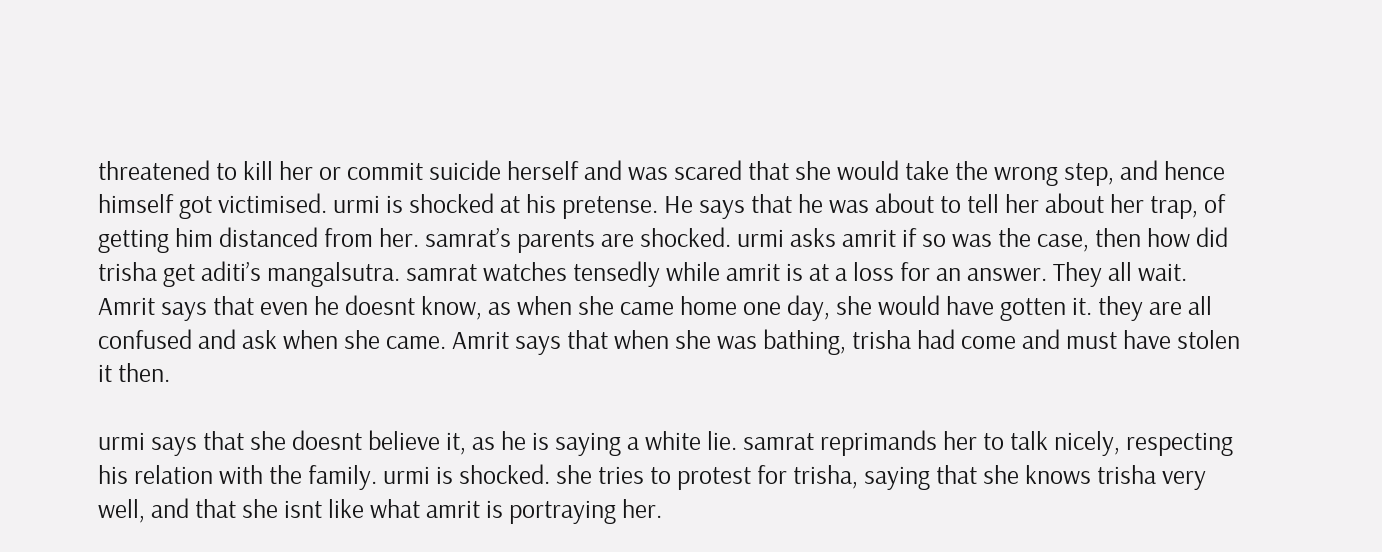threatened to kill her or commit suicide herself and was scared that she would take the wrong step, and hence himself got victimised. urmi is shocked at his pretense. He says that he was about to tell her about her trap, of getting him distanced from her. samrat’s parents are shocked. urmi asks amrit if so was the case, then how did trisha get aditi’s mangalsutra. samrat watches tensedly while amrit is at a loss for an answer. They all wait. Amrit says that even he doesnt know, as when she came home one day, she would have gotten it. they are all confused and ask when she came. Amrit says that when she was bathing, trisha had come and must have stolen it then.

urmi says that she doesnt believe it, as he is saying a white lie. samrat reprimands her to talk nicely, respecting his relation with the family. urmi is shocked. she tries to protest for trisha, saying that she knows trisha very well, and that she isnt like what amrit is portraying her.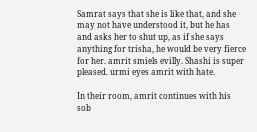Samrat says that she is like that, and she may not have understood it, but he has and asks her to shut up, as if she says anything for trisha, he would be very fierce for her. amrit smiels evilly. Shashi is super pleased. urmi eyes amrit with hate.

In their room, amrit continues with his sob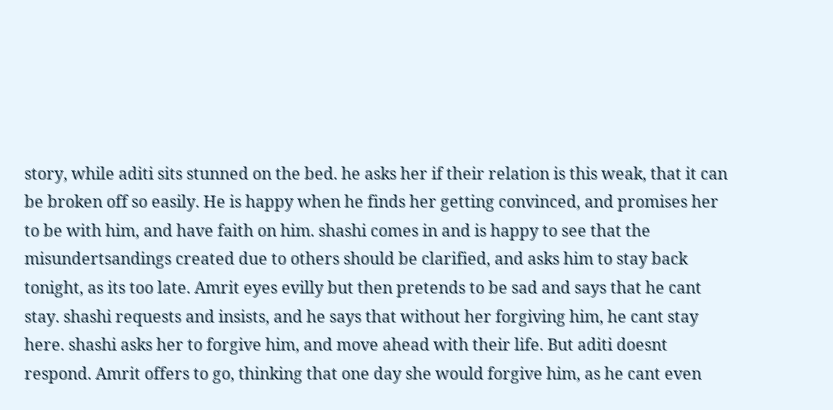story, while aditi sits stunned on the bed. he asks her if their relation is this weak, that it can be broken off so easily. He is happy when he finds her getting convinced, and promises her to be with him, and have faith on him. shashi comes in and is happy to see that the misundertsandings created due to others should be clarified, and asks him to stay back tonight, as its too late. Amrit eyes evilly but then pretends to be sad and says that he cant stay. shashi requests and insists, and he says that without her forgiving him, he cant stay here. shashi asks her to forgive him, and move ahead with their life. But aditi doesnt respond. Amrit offers to go, thinking that one day she would forgive him, as he cant even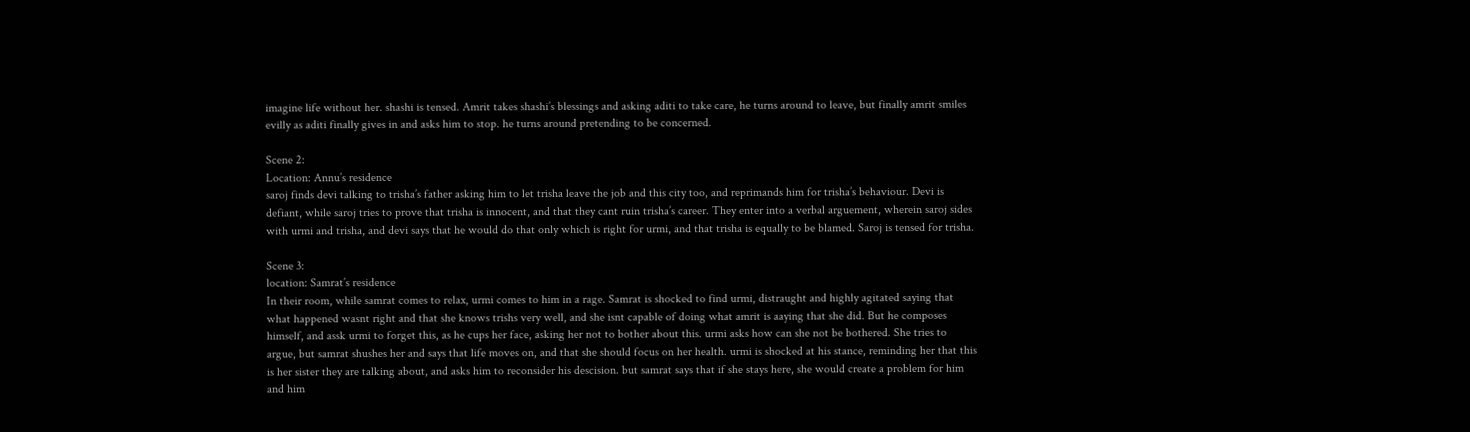imagine life without her. shashi is tensed. Amrit takes shashi’s blessings and asking aditi to take care, he turns around to leave, but finally amrit smiles evilly as aditi finally gives in and asks him to stop. he turns around pretending to be concerned.

Scene 2:
Location: Annu’s residence
saroj finds devi talking to trisha’s father asking him to let trisha leave the job and this city too, and reprimands him for trisha’s behaviour. Devi is defiant, while saroj tries to prove that trisha is innocent, and that they cant ruin trisha’s career. They enter into a verbal arguement, wherein saroj sides with urmi and trisha, and devi says that he would do that only which is right for urmi, and that trisha is equally to be blamed. Saroj is tensed for trisha.

Scene 3:
location: Samrat’s residence
In their room, while samrat comes to relax, urmi comes to him in a rage. Samrat is shocked to find urmi, distraught and highly agitated saying that what happened wasnt right and that she knows trishs very well, and she isnt capable of doing what amrit is aaying that she did. But he composes himself, and assk urmi to forget this, as he cups her face, asking her not to bother about this. urmi asks how can she not be bothered. She tries to argue, but samrat shushes her and says that life moves on, and that she should focus on her health. urmi is shocked at his stance, reminding her that this is her sister they are talking about, and asks him to reconsider his descision. but samrat says that if she stays here, she would create a problem for him and him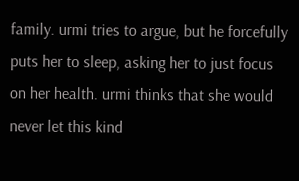family. urmi tries to argue, but he forcefully puts her to sleep, asking her to just focus on her health. urmi thinks that she would never let this kind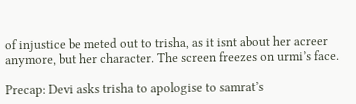of injustice be meted out to trisha, as it isnt about her acreer anymore, but her character. The screen freezes on urmi’s face.

Precap: Devi asks trisha to apologise to samrat’s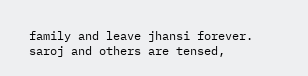family and leave jhansi forever. saroj and others are tensed,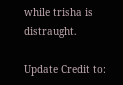while trisha is distraught.

Update Credit to: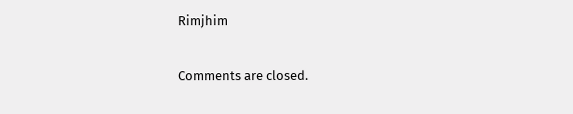Rimjhim

Comments are closed.